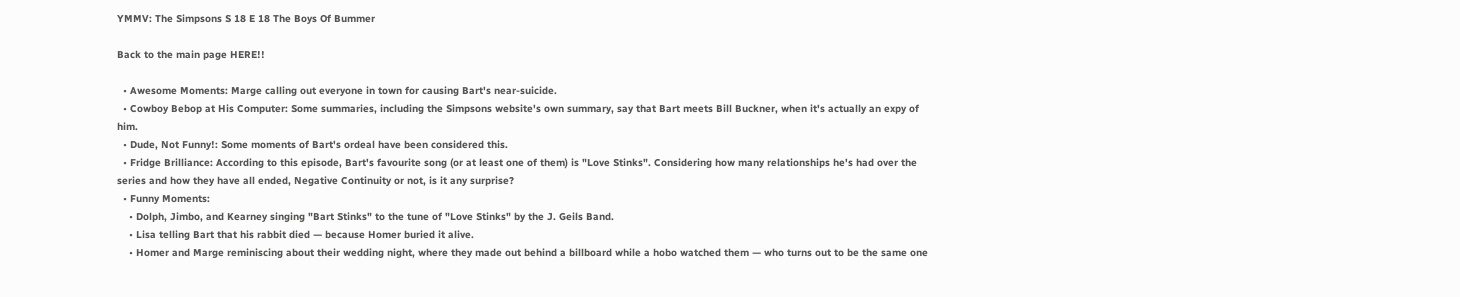YMMV: The Simpsons S 18 E 18 The Boys Of Bummer

Back to the main page HERE!!

  • Awesome Moments: Marge calling out everyone in town for causing Bart's near-suicide.
  • Cowboy Bebop at His Computer: Some summaries, including the Simpsons website's own summary, say that Bart meets Bill Buckner, when it's actually an expy of him.
  • Dude, Not Funny!: Some moments of Bart's ordeal have been considered this.
  • Fridge Brilliance: According to this episode, Bart's favourite song (or at least one of them) is "Love Stinks". Considering how many relationships he's had over the series and how they have all ended, Negative Continuity or not, is it any surprise?
  • Funny Moments:
    • Dolph, Jimbo, and Kearney singing "Bart Stinks" to the tune of "Love Stinks" by the J. Geils Band.
    • Lisa telling Bart that his rabbit died — because Homer buried it alive.
    • Homer and Marge reminiscing about their wedding night, where they made out behind a billboard while a hobo watched them — who turns out to be the same one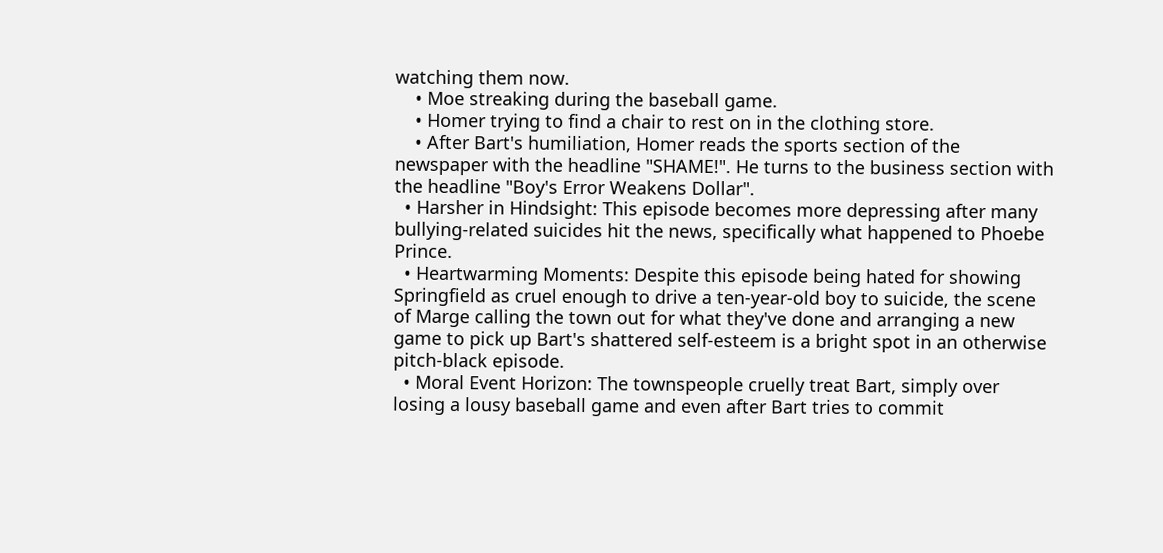watching them now.
    • Moe streaking during the baseball game.
    • Homer trying to find a chair to rest on in the clothing store.
    • After Bart's humiliation, Homer reads the sports section of the newspaper with the headline "SHAME!". He turns to the business section with the headline "Boy's Error Weakens Dollar".
  • Harsher in Hindsight: This episode becomes more depressing after many bullying-related suicides hit the news, specifically what happened to Phoebe Prince.
  • Heartwarming Moments: Despite this episode being hated for showing Springfield as cruel enough to drive a ten-year-old boy to suicide, the scene of Marge calling the town out for what they've done and arranging a new game to pick up Bart's shattered self-esteem is a bright spot in an otherwise pitch-black episode.
  • Moral Event Horizon: The townspeople cruelly treat Bart, simply over losing a lousy baseball game and even after Bart tries to commit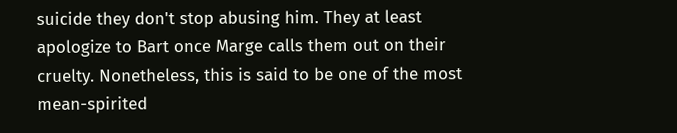suicide they don't stop abusing him. They at least apologize to Bart once Marge calls them out on their cruelty. Nonetheless, this is said to be one of the most mean-spirited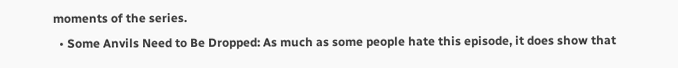moments of the series.
  • Some Anvils Need to Be Dropped: As much as some people hate this episode, it does show that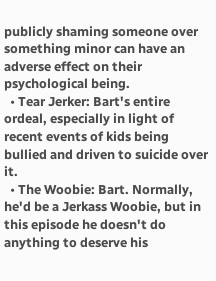publicly shaming someone over something minor can have an adverse effect on their psychological being.
  • Tear Jerker: Bart's entire ordeal, especially in light of recent events of kids being bullied and driven to suicide over it.
  • The Woobie: Bart. Normally, he'd be a Jerkass Woobie, but in this episode he doesn't do anything to deserve his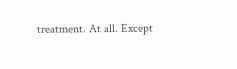treatment. At all. Except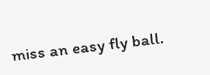miss an easy fly ball.